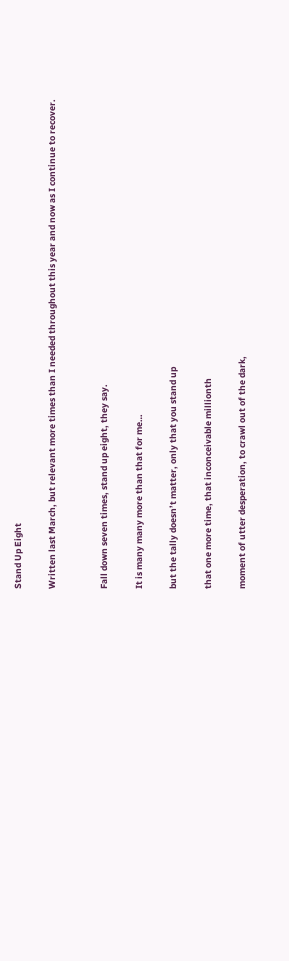Stand Up Eight

Written last March, but relevant more times than I needed throughout this year and now as I continue to recover.


Fall down seven times, stand up eight, they say.

It is many many more than that for me…

but the tally doesn’t matter, only that you stand up

that one more time, that inconceivable millionth

moment of utter desperation, to crawl out of the dark,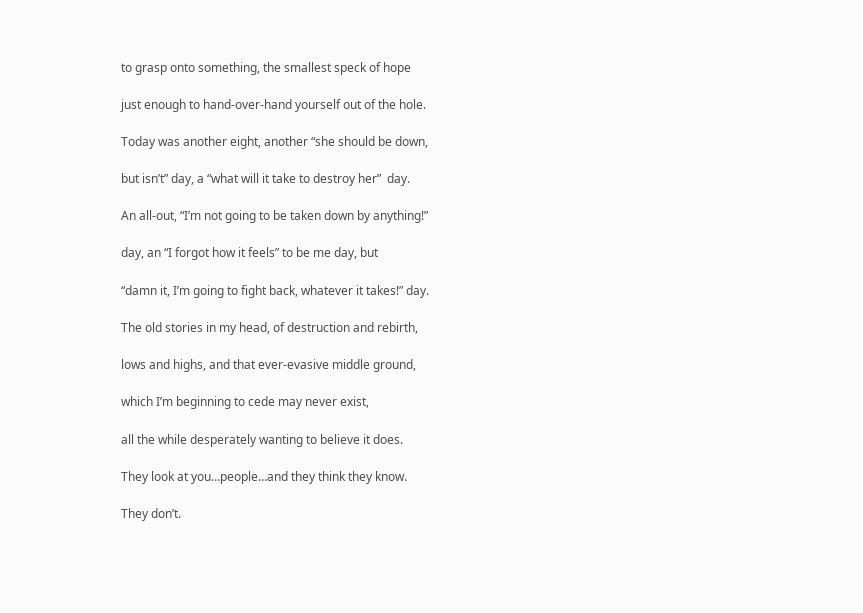to grasp onto something, the smallest speck of hope

just enough to hand-over-hand yourself out of the hole.

Today was another eight, another “she should be down,

but isn’t” day, a “what will it take to destroy her”  day.

An all-out, “I’m not going to be taken down by anything!”

day, an “I forgot how it feels” to be me day, but

“damn it, I’m going to fight back, whatever it takes!” day.

The old stories in my head, of destruction and rebirth,

lows and highs, and that ever-evasive middle ground,

which I’m beginning to cede may never exist,

all the while desperately wanting to believe it does.

They look at you…people…and they think they know.

They don’t.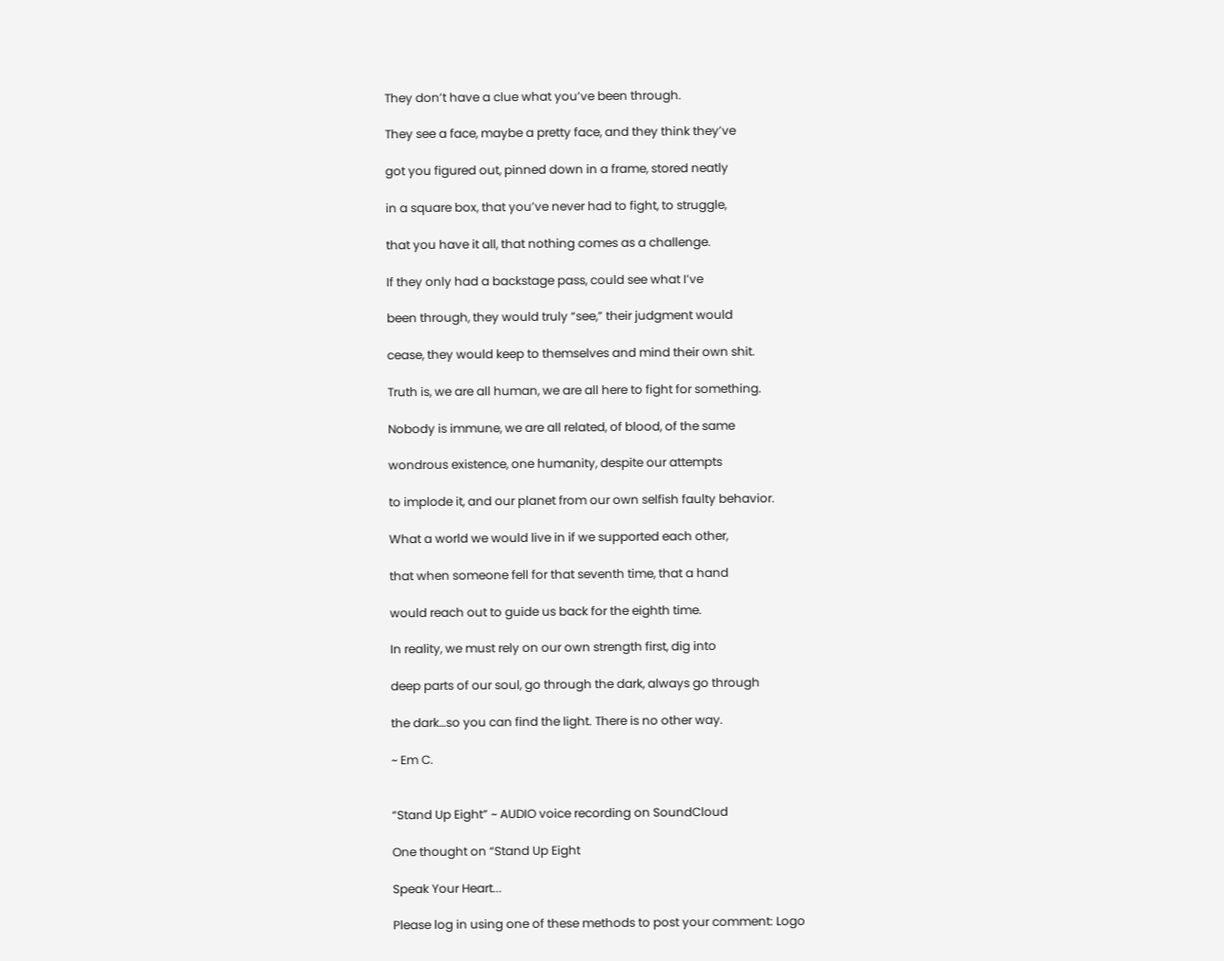They don’t have a clue what you’ve been through.

They see a face, maybe a pretty face, and they think they’ve

got you figured out, pinned down in a frame, stored neatly

in a square box, that you’ve never had to fight, to struggle,

that you have it all, that nothing comes as a challenge.

If they only had a backstage pass, could see what I’ve

been through, they would truly “see,” their judgment would

cease, they would keep to themselves and mind their own shit.

Truth is, we are all human, we are all here to fight for something.

Nobody is immune, we are all related, of blood, of the same

wondrous existence, one humanity, despite our attempts

to implode it, and our planet from our own selfish faulty behavior.

What a world we would live in if we supported each other,

that when someone fell for that seventh time, that a hand

would reach out to guide us back for the eighth time.

In reality, we must rely on our own strength first, dig into

deep parts of our soul, go through the dark, always go through

the dark…so you can find the light. There is no other way.

~ Em C.


“Stand Up Eight” ~ AUDIO voice recording on SoundCloud

One thought on “Stand Up Eight

Speak Your Heart...

Please log in using one of these methods to post your comment: Logo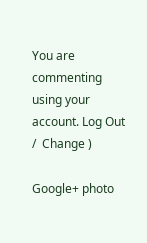You are commenting using your account. Log Out /  Change )

Google+ photo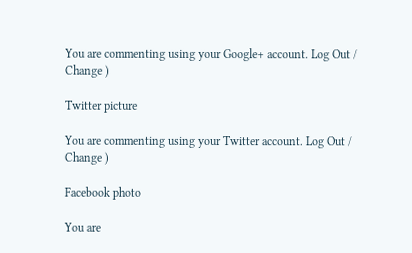You are commenting using your Google+ account. Log Out /  Change )

Twitter picture

You are commenting using your Twitter account. Log Out /  Change )

Facebook photo

You are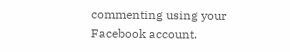commenting using your Facebook account.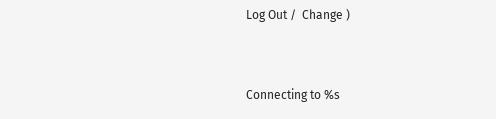Log Out /  Change )


Connecting to %s